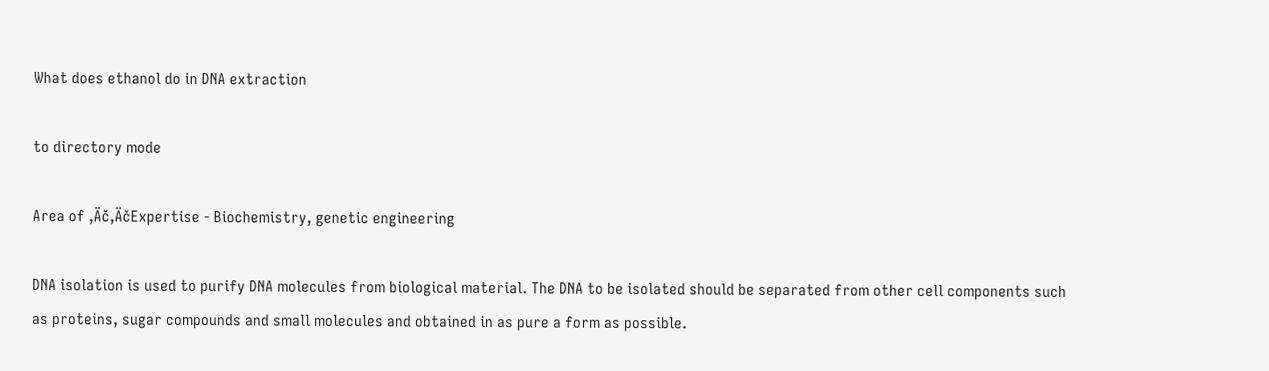What does ethanol do in DNA extraction

to directory mode

Area of ‚Äč‚ÄčExpertise - Biochemistry, genetic engineering

DNA isolation is used to purify DNA molecules from biological material. The DNA to be isolated should be separated from other cell components such as proteins, sugar compounds and small molecules and obtained in as pure a form as possible.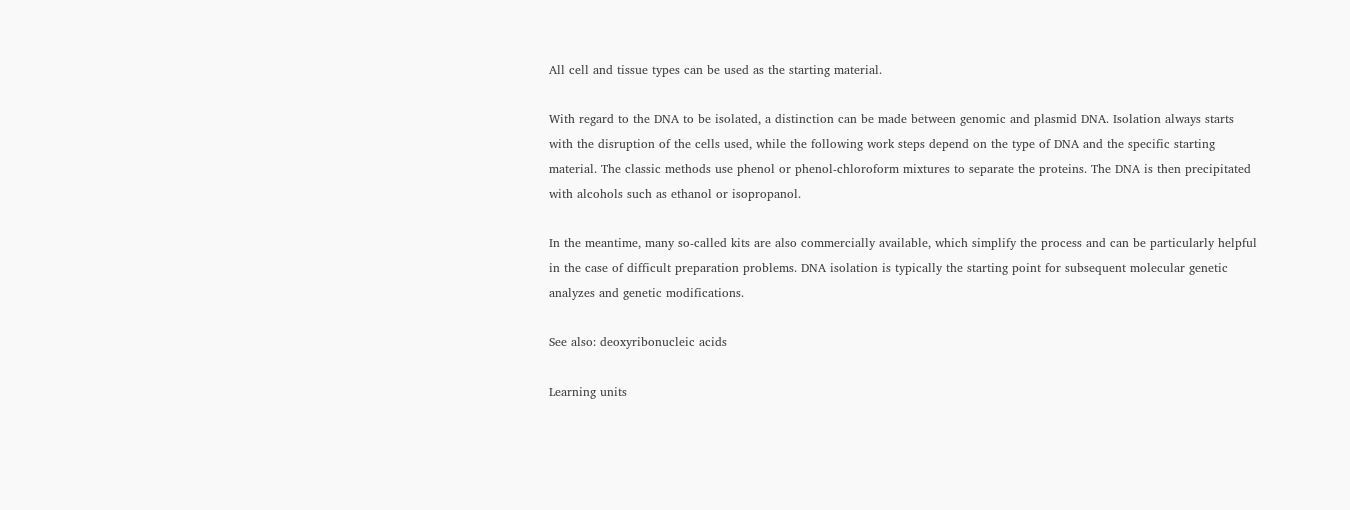All cell and tissue types can be used as the starting material.

With regard to the DNA to be isolated, a distinction can be made between genomic and plasmid DNA. Isolation always starts with the disruption of the cells used, while the following work steps depend on the type of DNA and the specific starting material. The classic methods use phenol or phenol-chloroform mixtures to separate the proteins. The DNA is then precipitated with alcohols such as ethanol or isopropanol.

In the meantime, many so-called kits are also commercially available, which simplify the process and can be particularly helpful in the case of difficult preparation problems. DNA isolation is typically the starting point for subsequent molecular genetic analyzes and genetic modifications.

See also: deoxyribonucleic acids

Learning units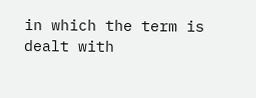in which the term is dealt with